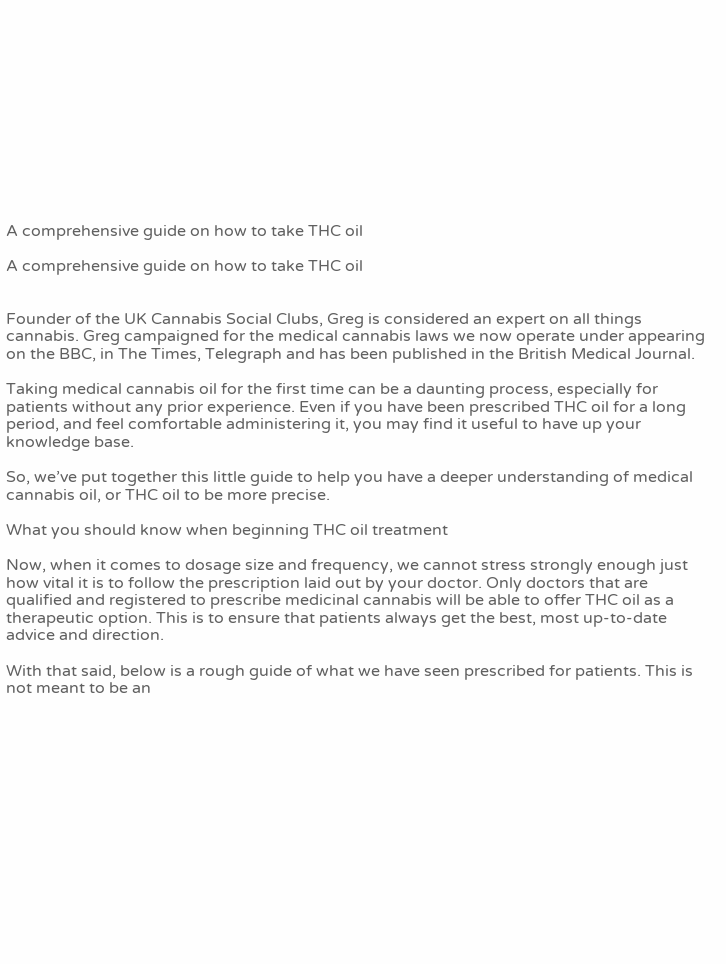A comprehensive guide on how to take THC oil

A comprehensive guide on how to take THC oil


Founder of the UK Cannabis Social Clubs, Greg is considered an expert on all things cannabis. Greg campaigned for the medical cannabis laws we now operate under appearing on the BBC, in The Times, Telegraph and has been published in the British Medical Journal.

Taking medical cannabis oil for the first time can be a daunting process, especially for patients without any prior experience. Even if you have been prescribed THC oil for a long period, and feel comfortable administering it, you may find it useful to have up your knowledge base.

So, we’ve put together this little guide to help you have a deeper understanding of medical cannabis oil, or THC oil to be more precise.

What you should know when beginning THC oil treatment

Now, when it comes to dosage size and frequency, we cannot stress strongly enough just how vital it is to follow the prescription laid out by your doctor. Only doctors that are qualified and registered to prescribe medicinal cannabis will be able to offer THC oil as a therapeutic option. This is to ensure that patients always get the best, most up-to-date advice and direction.

With that said, below is a rough guide of what we have seen prescribed for patients. This is not meant to be an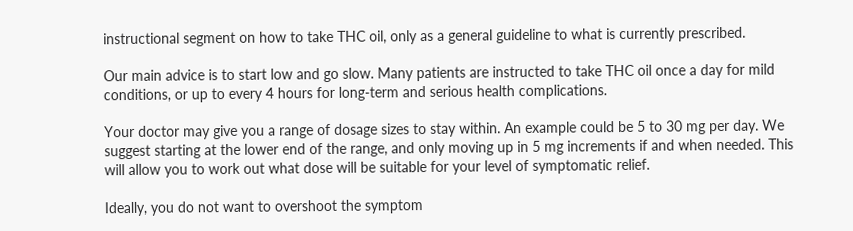instructional segment on how to take THC oil, only as a general guideline to what is currently prescribed.

Our main advice is to start low and go slow. Many patients are instructed to take THC oil once a day for mild conditions, or up to every 4 hours for long-term and serious health complications.

Your doctor may give you a range of dosage sizes to stay within. An example could be 5 to 30 mg per day. We suggest starting at the lower end of the range, and only moving up in 5 mg increments if and when needed. This will allow you to work out what dose will be suitable for your level of symptomatic relief.

Ideally, you do not want to overshoot the symptom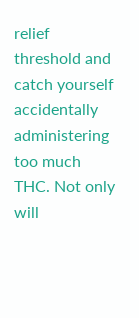relief threshold and catch yourself accidentally administering too much THC. Not only will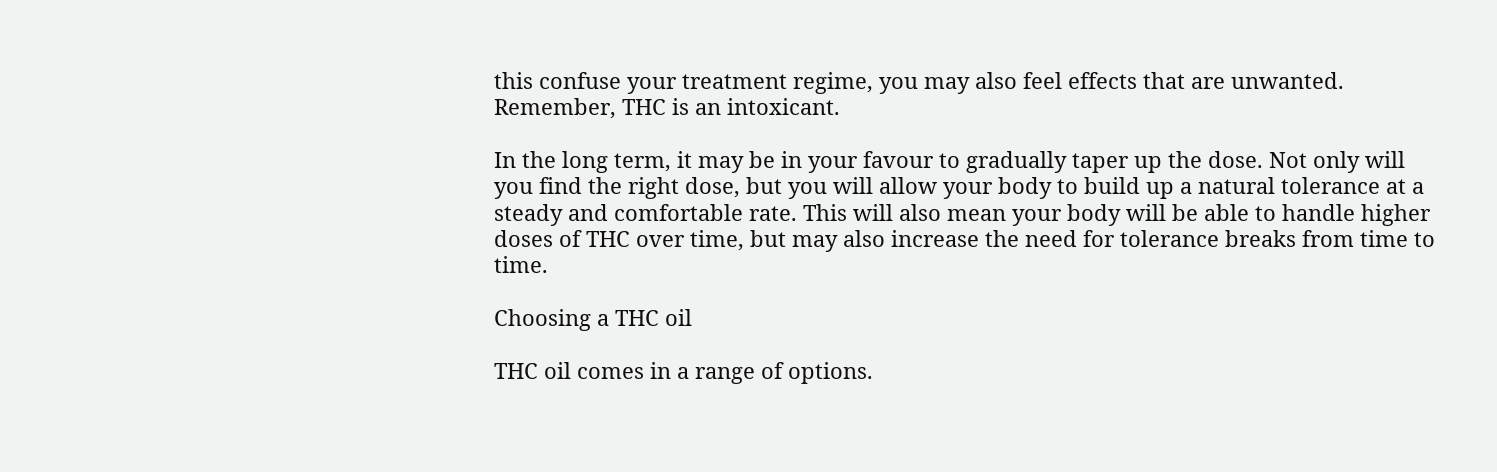this confuse your treatment regime, you may also feel effects that are unwanted. Remember, THC is an intoxicant.

In the long term, it may be in your favour to gradually taper up the dose. Not only will you find the right dose, but you will allow your body to build up a natural tolerance at a steady and comfortable rate. This will also mean your body will be able to handle higher doses of THC over time, but may also increase the need for tolerance breaks from time to time.

Choosing a THC oil

THC oil comes in a range of options.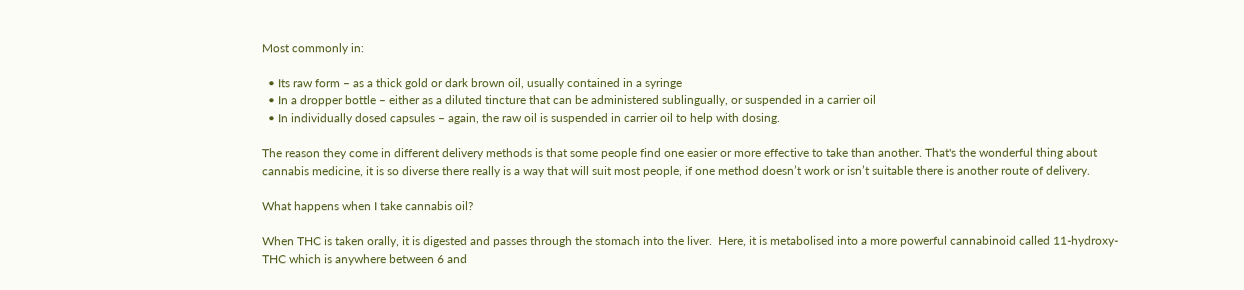Most commonly in:

  • Its raw form – as a thick gold or dark brown oil, usually contained in a syringe
  • In a dropper bottle – either as a diluted tincture that can be administered sublingually, or suspended in a carrier oil
  • In individually dosed capsules – again, the raw oil is suspended in carrier oil to help with dosing.

The reason they come in different delivery methods is that some people find one easier or more effective to take than another. That's the wonderful thing about cannabis medicine, it is so diverse there really is a way that will suit most people, if one method doesn’t work or isn’t suitable there is another route of delivery.

What happens when I take cannabis oil?

When THC is taken orally, it is digested and passes through the stomach into the liver.  Here, it is metabolised into a more powerful cannabinoid called 11-hydroxy-THC which is anywhere between 6 and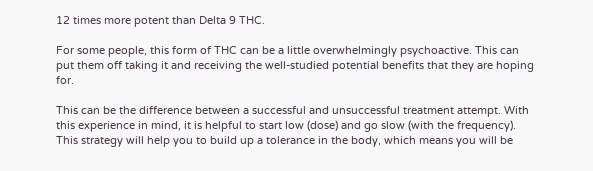12 times more potent than Delta 9 THC.

For some people, this form of THC can be a little overwhelmingly psychoactive. This can put them off taking it and receiving the well-studied potential benefits that they are hoping for.

This can be the difference between a successful and unsuccessful treatment attempt. With this experience in mind, it is helpful to start low (dose) and go slow (with the frequency). This strategy will help you to build up a tolerance in the body, which means you will be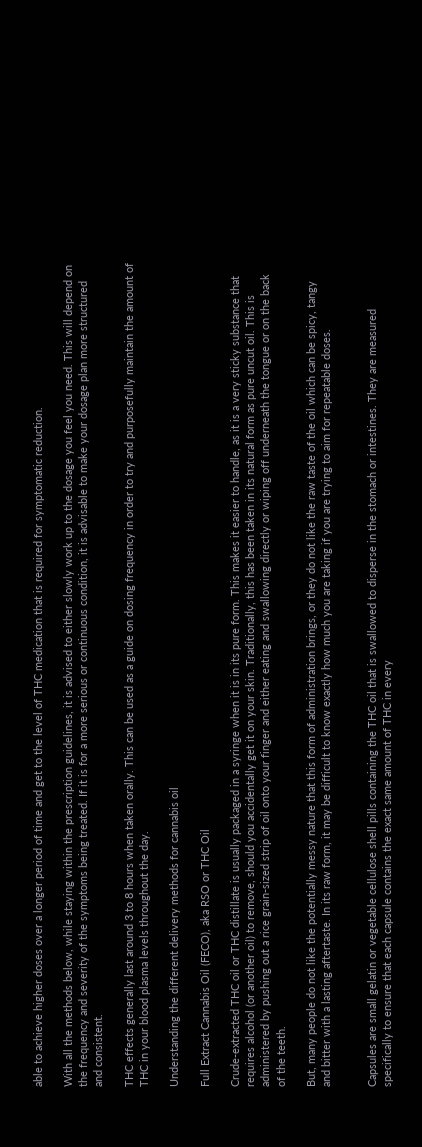able to achieve higher doses over a longer period of time and get to the level of THC medication that is required for symptomatic reduction.

With all the methods below, while staying within the prescription guidelines, it is advised to either slowly work up to the dosage you feel you need. This will depend on the frequency and severity of the symptoms being treated. If it is for a more serious or continuous condition, it is advisable to make your dosage plan more structured and consistent.

THC effects generally last around 3 to 8 hours when taken orally. This can be used as a guide on dosing frequency in order to try and purposefully maintain the amount of THC in your blood plasma levels throughout the day.

Understanding the different delivery methods for cannabis oil

Full Extract Cannabis Oil (FECO), aka RSO or THC Oil

Crude-extracted THC oil or THC distillate is usually packaged in a syringe when it is in its pure form. This makes it easier to handle, as it is a very sticky substance that requires alcohol (or another oil) to remove, should you accidentally get it on your skin. Traditionally, this has been taken in its natural form as pure uncut oil. This is administered by pushing out a rice grain-sized strip of oil onto your finger and either eating and swallowing directly or wiping off underneath the tongue or on the back of the teeth.

But, many people do not like the potentially messy nature that this form of administration brings, or they do not like the raw taste of the oil which can be spicy, tangy and bitter with a lasting aftertaste. In its raw form, it may be difficult to know exactly how much you are taking if you are trying to aim for repeatable doses.


Capsules are small gelatin or vegetable cellulose shell pills containing the THC oil that is swallowed to disperse in the stomach or intestines. They are measured specifically to ensure that each capsule contains the exact same amount of THC in every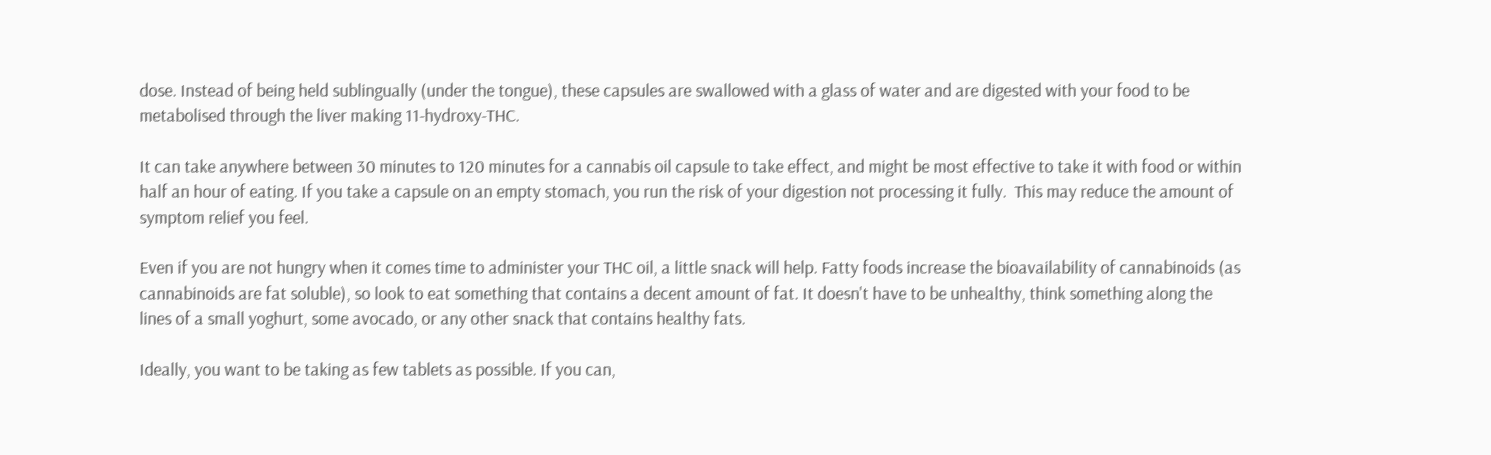dose. Instead of being held sublingually (under the tongue), these capsules are swallowed with a glass of water and are digested with your food to be metabolised through the liver making 11-hydroxy-THC.

It can take anywhere between 30 minutes to 120 minutes for a cannabis oil capsule to take effect, and might be most effective to take it with food or within half an hour of eating. If you take a capsule on an empty stomach, you run the risk of your digestion not processing it fully.  This may reduce the amount of symptom relief you feel.

Even if you are not hungry when it comes time to administer your THC oil, a little snack will help. Fatty foods increase the bioavailability of cannabinoids (as cannabinoids are fat soluble), so look to eat something that contains a decent amount of fat. It doesn't have to be unhealthy, think something along the lines of a small yoghurt, some avocado, or any other snack that contains healthy fats.

Ideally, you want to be taking as few tablets as possible. If you can,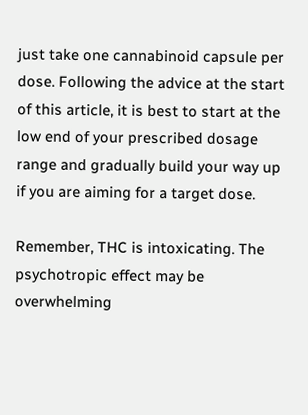just take one cannabinoid capsule per dose. Following the advice at the start of this article, it is best to start at the low end of your prescribed dosage range and gradually build your way up if you are aiming for a target dose.

Remember, THC is intoxicating. The psychotropic effect may be overwhelming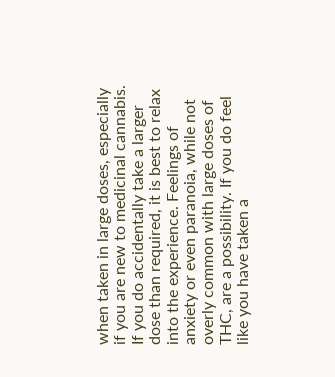when taken in large doses, especially if you are new to medicinal cannabis. If you do accidentally take a larger dose than required, it is best to relax into the experience. Feelings of anxiety or even paranoia, while not overly common with large doses of THC, are a possibility. If you do feel like you have taken a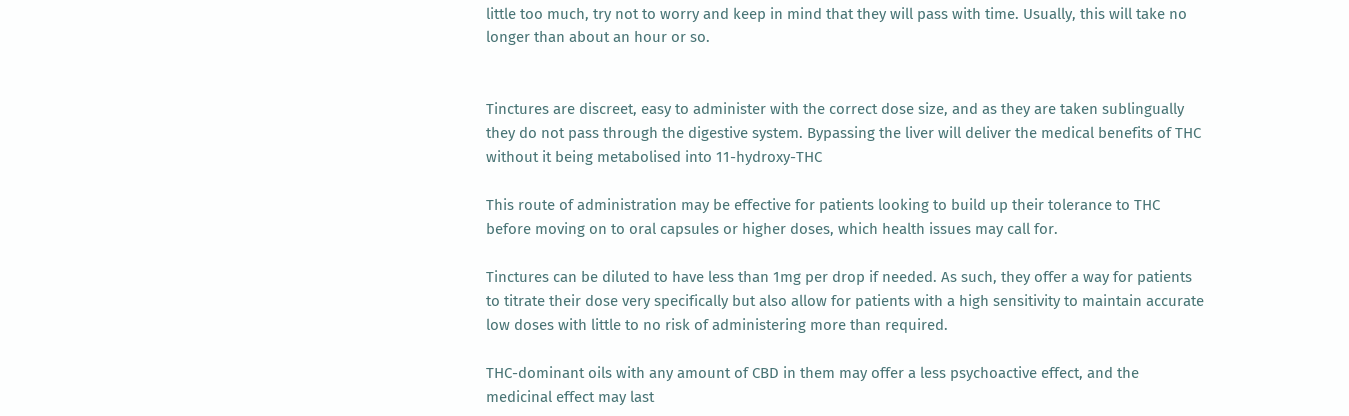little too much, try not to worry and keep in mind that they will pass with time. Usually, this will take no longer than about an hour or so.


Tinctures are discreet, easy to administer with the correct dose size, and as they are taken sublingually they do not pass through the digestive system. Bypassing the liver will deliver the medical benefits of THC without it being metabolised into 11-hydroxy-THC

This route of administration may be effective for patients looking to build up their tolerance to THC before moving on to oral capsules or higher doses, which health issues may call for.

Tinctures can be diluted to have less than 1mg per drop if needed. As such, they offer a way for patients to titrate their dose very specifically but also allow for patients with a high sensitivity to maintain accurate low doses with little to no risk of administering more than required.

THC-dominant oils with any amount of CBD in them may offer a less psychoactive effect, and the medicinal effect may last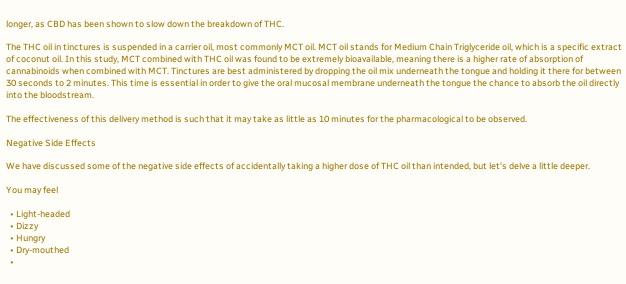longer, as CBD has been shown to slow down the breakdown of THC.

The THC oil in tinctures is suspended in a carrier oil, most commonly MCT oil. MCT oil stands for Medium Chain Triglyceride oil, which is a specific extract of coconut oil. In this study, MCT combined with THC oil was found to be extremely bioavailable, meaning there is a higher rate of absorption of cannabinoids when combined with MCT. Tinctures are best administered by dropping the oil mix underneath the tongue and holding it there for between 30 seconds to 2 minutes. This time is essential in order to give the oral mucosal membrane underneath the tongue the chance to absorb the oil directly into the bloodstream.

The effectiveness of this delivery method is such that it may take as little as 10 minutes for the pharmacological to be observed.

Negative Side Effects

We have discussed some of the negative side effects of accidentally taking a higher dose of THC oil than intended, but let’s delve a little deeper.

You may feel

  • Light-headed
  • Dizzy
  • Hungry
  • Dry-mouthed
  •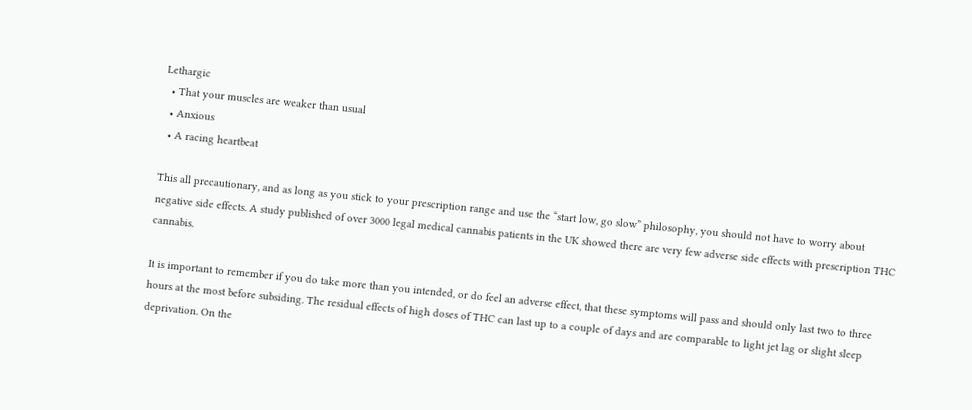Lethargic
  • That your muscles are weaker than usual
  • Anxious
  • A racing heartbeat

This all precautionary, and as long as you stick to your prescription range and use the “start low, go slow” philosophy, you should not have to worry about negative side effects. A study published of over 3000 legal medical cannabis patients in the UK showed there are very few adverse side effects with prescription THC cannabis.

It is important to remember if you do take more than you intended, or do feel an adverse effect, that these symptoms will pass and should only last two to three hours at the most before subsiding. The residual effects of high doses of THC can last up to a couple of days and are comparable to light jet lag or slight sleep deprivation. On the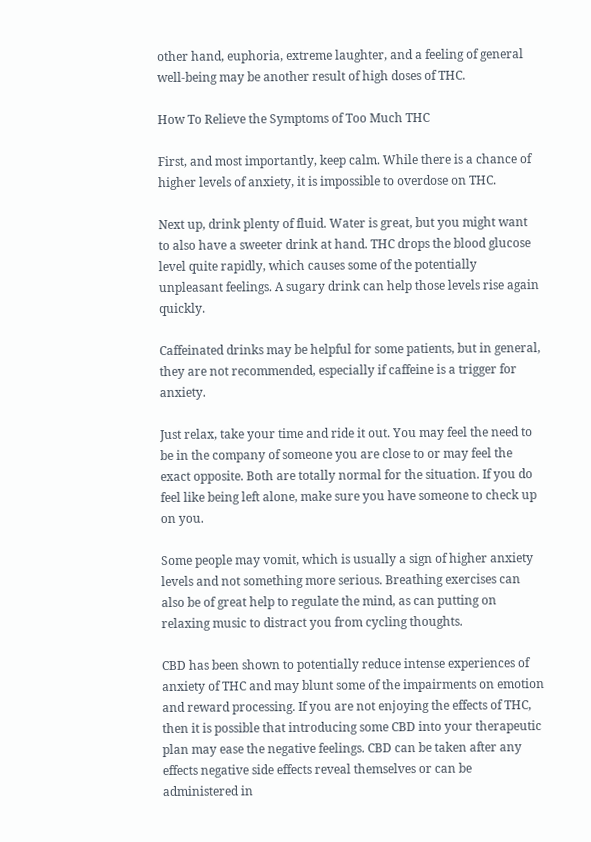other hand, euphoria, extreme laughter, and a feeling of general well-being may be another result of high doses of THC.

How To Relieve the Symptoms of Too Much THC

First, and most importantly, keep calm. While there is a chance of higher levels of anxiety, it is impossible to overdose on THC.

Next up, drink plenty of fluid. Water is great, but you might want to also have a sweeter drink at hand. THC drops the blood glucose level quite rapidly, which causes some of the potentially unpleasant feelings. A sugary drink can help those levels rise again quickly.

Caffeinated drinks may be helpful for some patients, but in general, they are not recommended, especially if caffeine is a trigger for anxiety.

Just relax, take your time and ride it out. You may feel the need to be in the company of someone you are close to or may feel the exact opposite. Both are totally normal for the situation. If you do feel like being left alone, make sure you have someone to check up on you.

Some people may vomit, which is usually a sign of higher anxiety levels and not something more serious. Breathing exercises can also be of great help to regulate the mind, as can putting on relaxing music to distract you from cycling thoughts.

CBD has been shown to potentially reduce intense experiences of anxiety of THC and may blunt some of the impairments on emotion and reward processing. If you are not enjoying the effects of THC, then it is possible that introducing some CBD into your therapeutic plan may ease the negative feelings. CBD can be taken after any effects negative side effects reveal themselves or can be administered in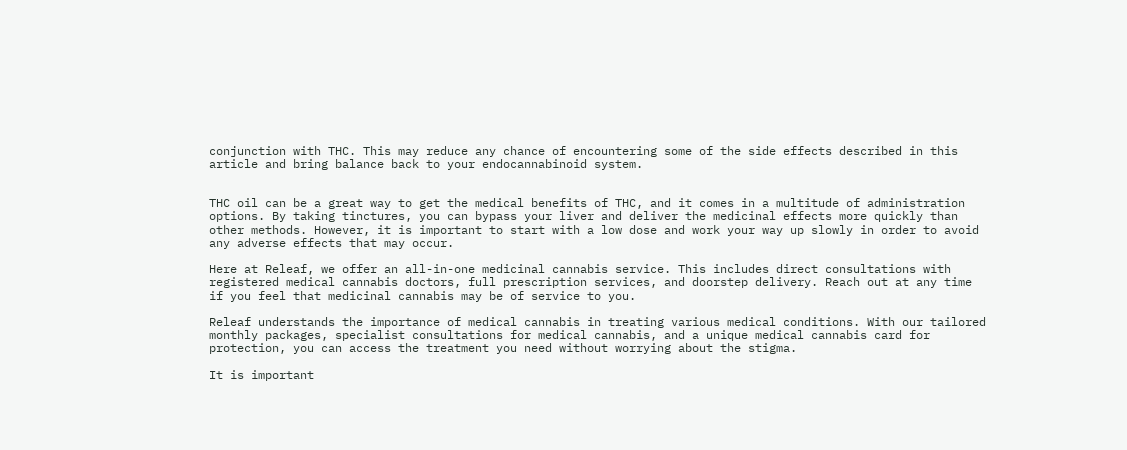conjunction with THC. This may reduce any chance of encountering some of the side effects described in this article and bring balance back to your endocannabinoid system.


THC oil can be a great way to get the medical benefits of THC, and it comes in a multitude of administration options. By taking tinctures, you can bypass your liver and deliver the medicinal effects more quickly than other methods. However, it is important to start with a low dose and work your way up slowly in order to avoid any adverse effects that may occur.

Here at Releaf, we offer an all-in-one medicinal cannabis service. This includes direct consultations with registered medical cannabis doctors, full prescription services, and doorstep delivery. Reach out at any time if you feel that medicinal cannabis may be of service to you.

Releaf understands the importance of medical cannabis in treating various medical conditions. With our tailored monthly packages, specialist consultations for medical cannabis, and a unique medical cannabis card for protection, you can access the treatment you need without worrying about the stigma.

It is important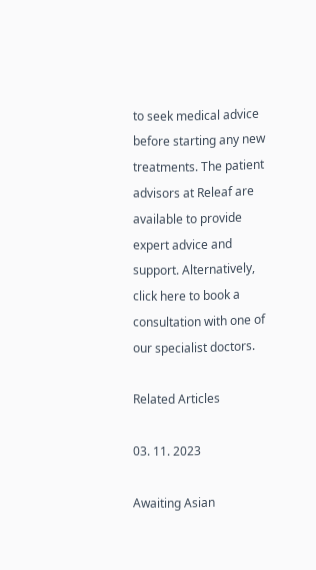to seek medical advice before starting any new treatments. The patient advisors at Releaf are available to provide expert advice and support. Alternatively, click here to book a consultation with one of our specialist doctors.

Related Articles

03. 11. 2023

Awaiting Asian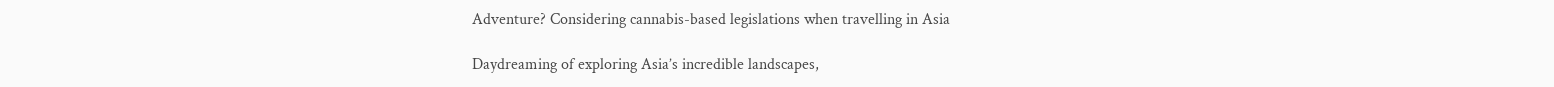Adventure? Considering cannabis-based legislations when travelling in Asia

Daydreaming of exploring Asia’s incredible landscapes,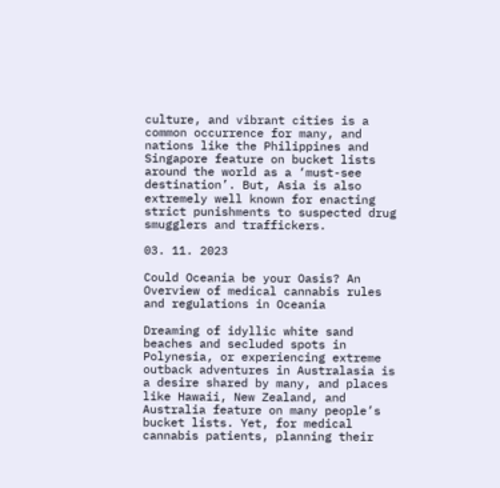culture, and vibrant cities is a common occurrence for many, and nations like the Philippines and Singapore feature on bucket lists around the world as a ‘must-see destination’. But, Asia is also extremely well known for enacting strict punishments to suspected drug smugglers and traffickers.

03. 11. 2023

Could Oceania be your Oasis? An Overview of medical cannabis rules and regulations in Oceania

Dreaming of idyllic white sand beaches and secluded spots in Polynesia, or experiencing extreme outback adventures in Australasia is a desire shared by many, and places like Hawaii, New Zealand, and Australia feature on many people’s bucket lists. Yet, for medical cannabis patients, planning their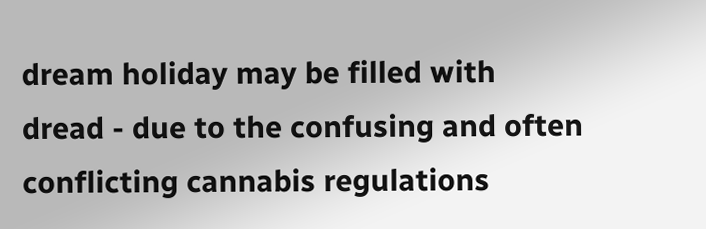dream holiday may be filled with dread - due to the confusing and often conflicting cannabis regulations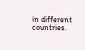in different countries.